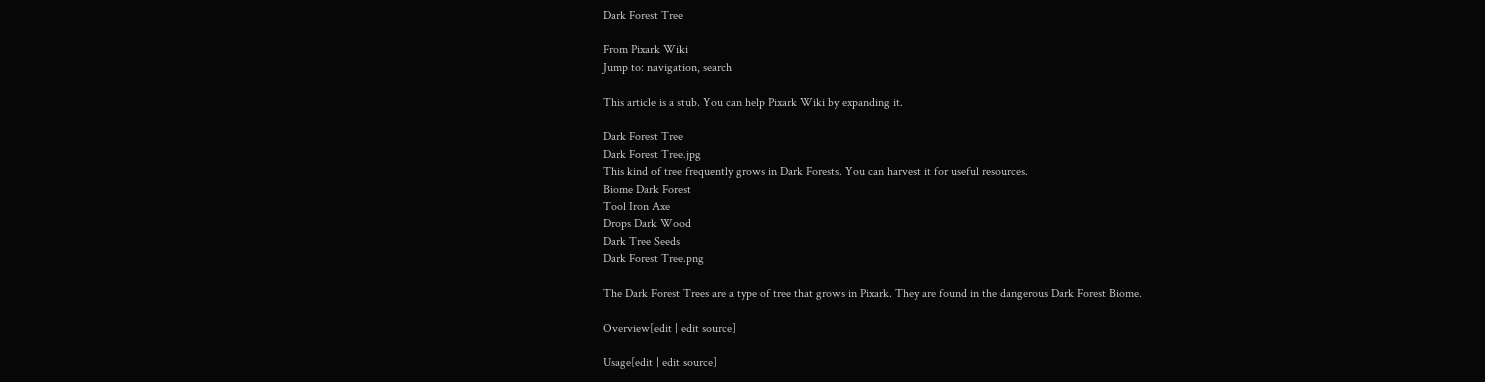Dark Forest Tree

From Pixark Wiki
Jump to: navigation, search

This article is a stub. You can help Pixark Wiki by expanding it.

Dark Forest Tree
Dark Forest Tree.jpg
This kind of tree frequently grows in Dark Forests. You can harvest it for useful resources.
Biome Dark Forest
Tool Iron Axe
Drops Dark Wood
Dark Tree Seeds
Dark Forest Tree.png

The Dark Forest Trees are a type of tree that grows in Pixark. They are found in the dangerous Dark Forest Biome.

Overview[edit | edit source]

Usage[edit | edit source]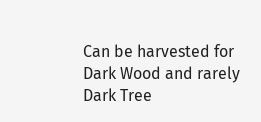Can be harvested for Dark Wood and rarely Dark Tree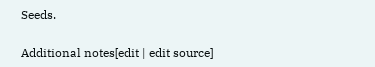Seeds.

Additional notes[edit | edit source]